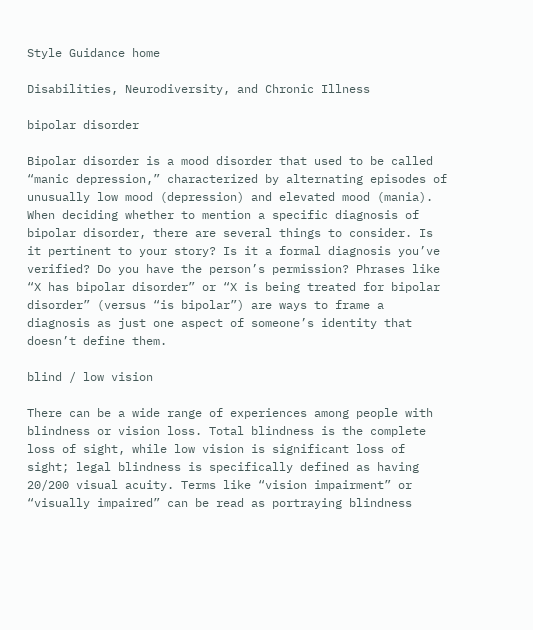Style Guidance home

Disabilities, Neurodiversity, and Chronic Illness

bipolar disorder

Bipolar disorder is a mood disorder that used to be called “manic depression,” characterized by alternating episodes of unusually low mood (depression) and elevated mood (mania). When deciding whether to mention a specific diagnosis of bipolar disorder, there are several things to consider. Is it pertinent to your story? Is it a formal diagnosis you’ve verified? Do you have the person’s permission? Phrases like “X has bipolar disorder” or “X is being treated for bipolar disorder” (versus “is bipolar”) are ways to frame a diagnosis as just one aspect of someone’s identity that doesn’t define them.

blind / low vision

There can be a wide range of experiences among people with blindness or vision loss. Total blindness is the complete loss of sight, while low vision is significant loss of sight; legal blindness is specifically defined as having 20/200 visual acuity. Terms like “vision impairment” or “visually impaired” can be read as portraying blindness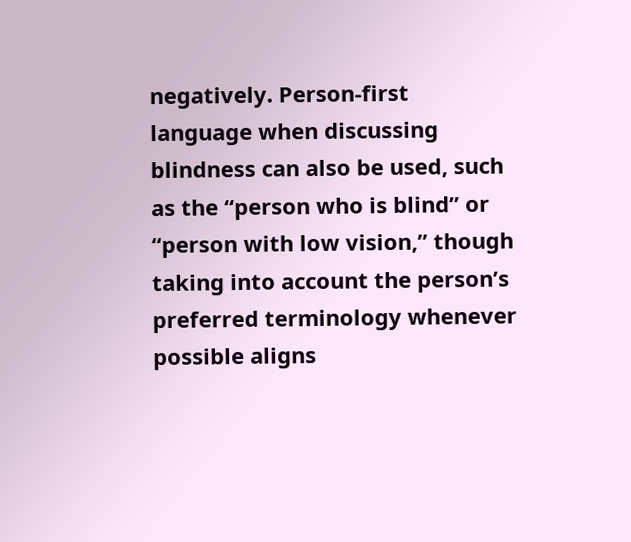negatively. Person-first language when discussing blindness can also be used, such as the “person who is blind” or “person with low vision,” though taking into account the person’s preferred terminology whenever possible aligns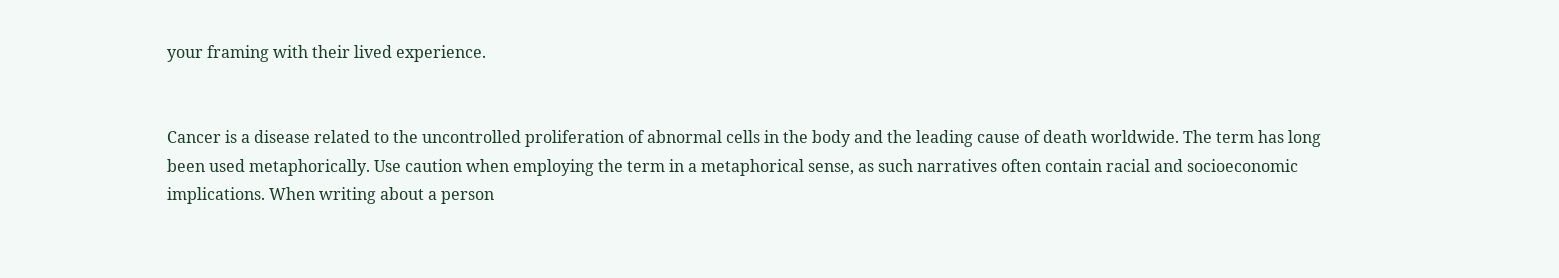your framing with their lived experience.


Cancer is a disease related to the uncontrolled proliferation of abnormal cells in the body and the leading cause of death worldwide. The term has long been used metaphorically. Use caution when employing the term in a metaphorical sense, as such narratives often contain racial and socioeconomic implications. When writing about a person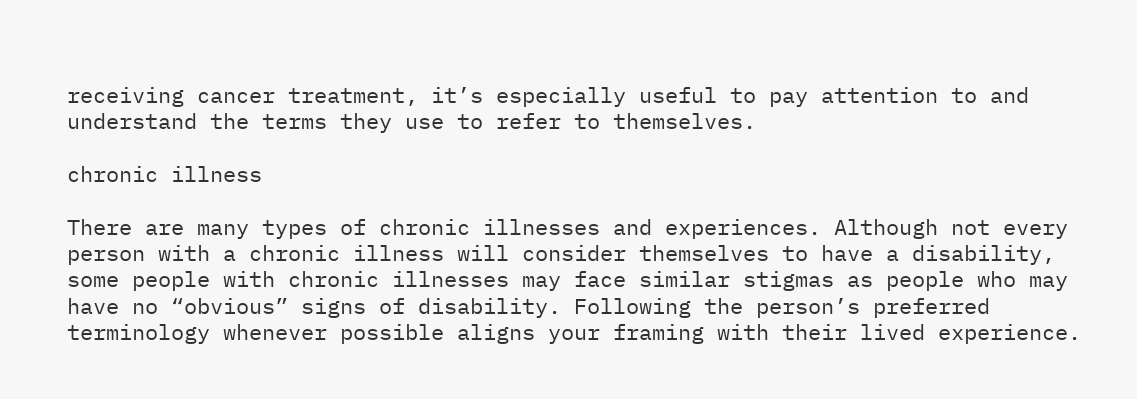receiving cancer treatment, it’s especially useful to pay attention to and understand the terms they use to refer to themselves.

chronic illness

There are many types of chronic illnesses and experiences. Although not every person with a chronic illness will consider themselves to have a disability, some people with chronic illnesses may face similar stigmas as people who may have no “obvious” signs of disability. Following the person’s preferred terminology whenever possible aligns your framing with their lived experience.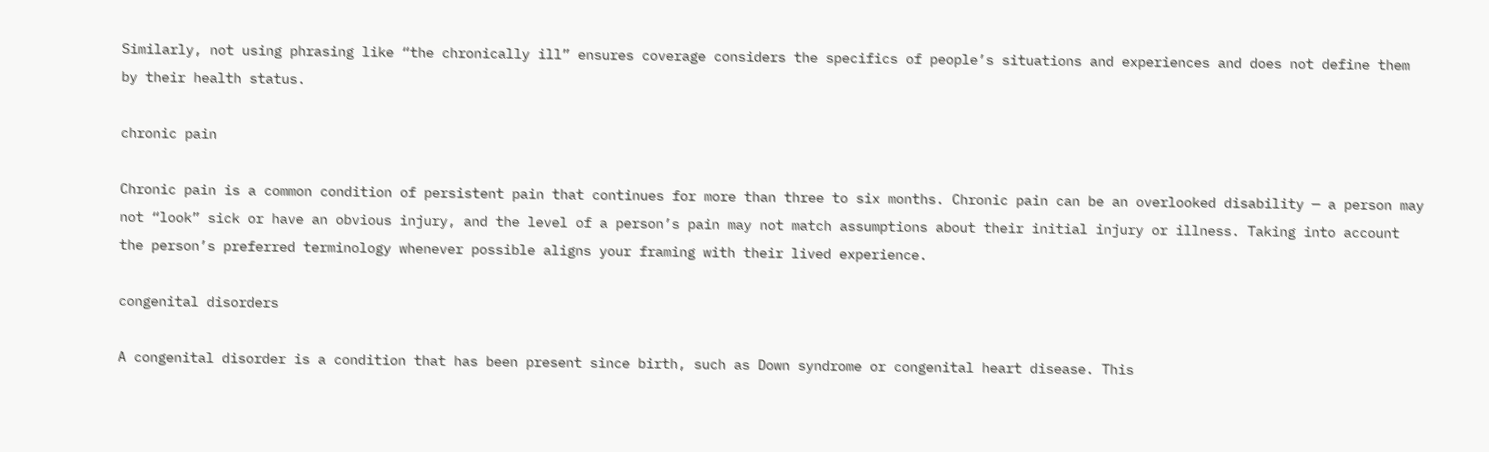Similarly, not using phrasing like “the chronically ill” ensures coverage considers the specifics of people’s situations and experiences and does not define them by their health status.

chronic pain

Chronic pain is a common condition of persistent pain that continues for more than three to six months. Chronic pain can be an overlooked disability — a person may not “look” sick or have an obvious injury, and the level of a person’s pain may not match assumptions about their initial injury or illness. Taking into account the person’s preferred terminology whenever possible aligns your framing with their lived experience.

congenital disorders

A congenital disorder is a condition that has been present since birth, such as Down syndrome or congenital heart disease. This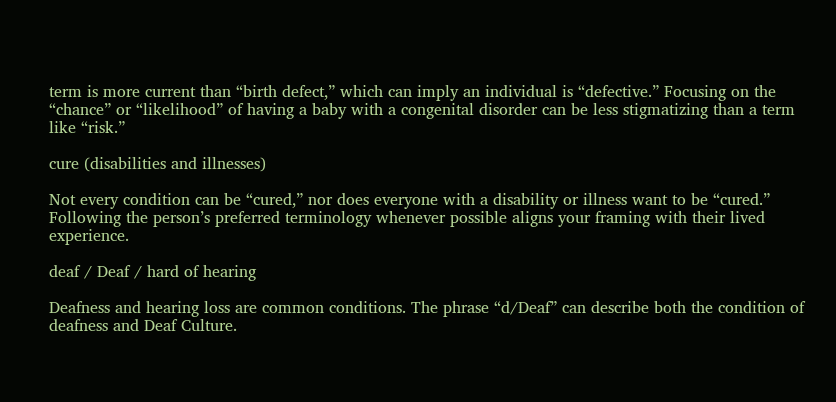term is more current than “birth defect,” which can imply an individual is “defective.” Focusing on the “chance” or “likelihood” of having a baby with a congenital disorder can be less stigmatizing than a term like “risk.”

cure (disabilities and illnesses)

Not every condition can be “cured,” nor does everyone with a disability or illness want to be “cured.” Following the person’s preferred terminology whenever possible aligns your framing with their lived experience.

deaf / Deaf / hard of hearing

Deafness and hearing loss are common conditions. The phrase “d/Deaf” can describe both the condition of deafness and Deaf Culture.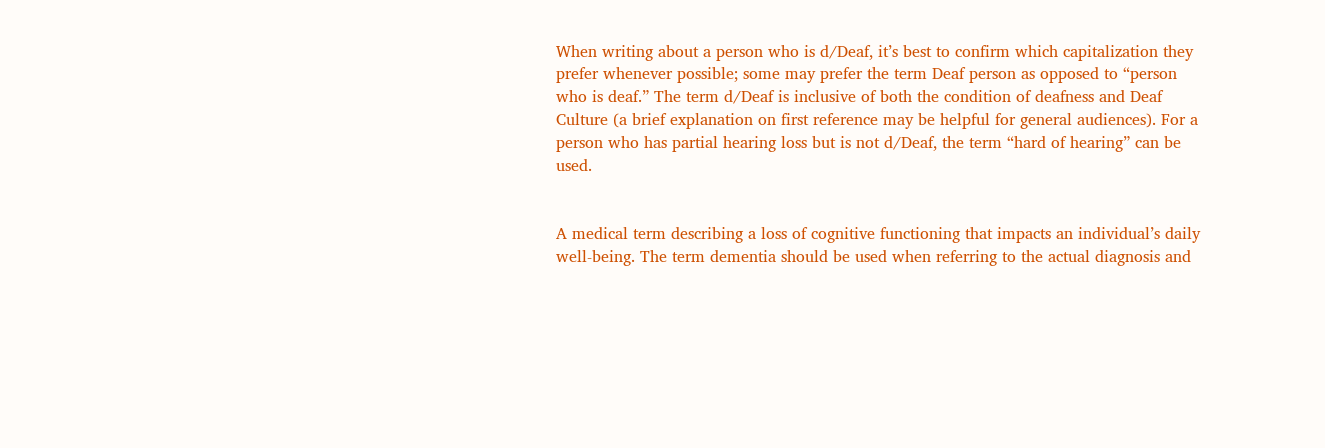When writing about a person who is d/Deaf, it’s best to confirm which capitalization they prefer whenever possible; some may prefer the term Deaf person as opposed to “person who is deaf.” The term d/Deaf is inclusive of both the condition of deafness and Deaf Culture (a brief explanation on first reference may be helpful for general audiences). For a person who has partial hearing loss but is not d/Deaf, the term “hard of hearing” can be used.


A medical term describing a loss of cognitive functioning that impacts an individual’s daily well-being. The term dementia should be used when referring to the actual diagnosis and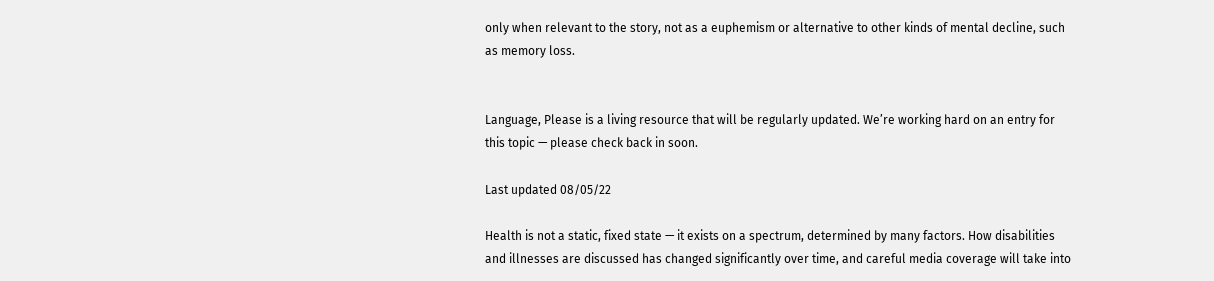only when relevant to the story, not as a euphemism or alternative to other kinds of mental decline, such as memory loss.


Language, Please is a living resource that will be regularly updated. We’re working hard on an entry for this topic — please check back in soon.

Last updated 08/05/22

Health is not a static, fixed state — it exists on a spectrum, determined by many factors. How disabilities and illnesses are discussed has changed significantly over time, and careful media coverage will take into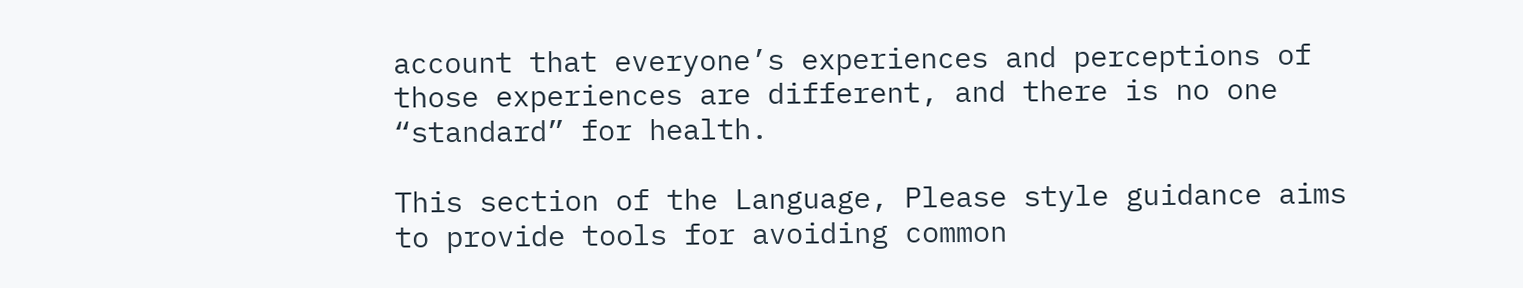account that everyone’s experiences and perceptions of those experiences are different, and there is no one “standard” for health.

This section of the Language, Please style guidance aims to provide tools for avoiding common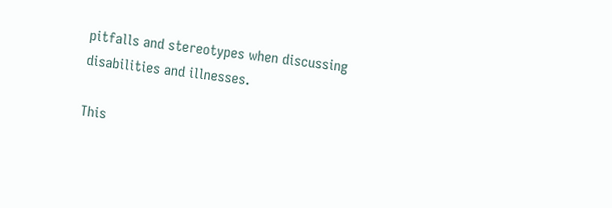pitfalls and stereotypes when discussing disabilities and illnesses.

This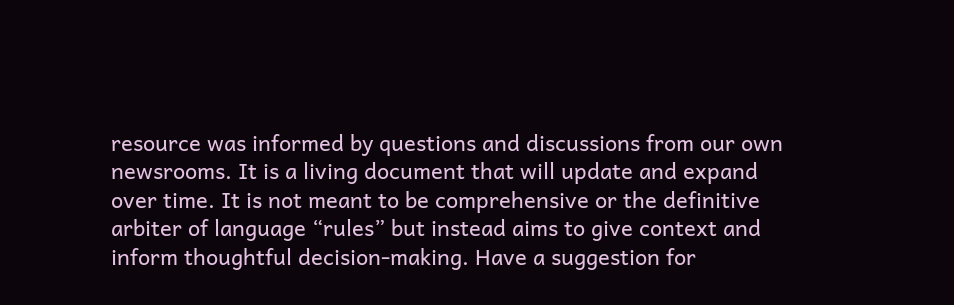resource was informed by questions and discussions from our own newsrooms. It is a living document that will update and expand over time. It is not meant to be comprehensive or the definitive arbiter of language “rules” but instead aims to give context and inform thoughtful decision-making. Have a suggestion for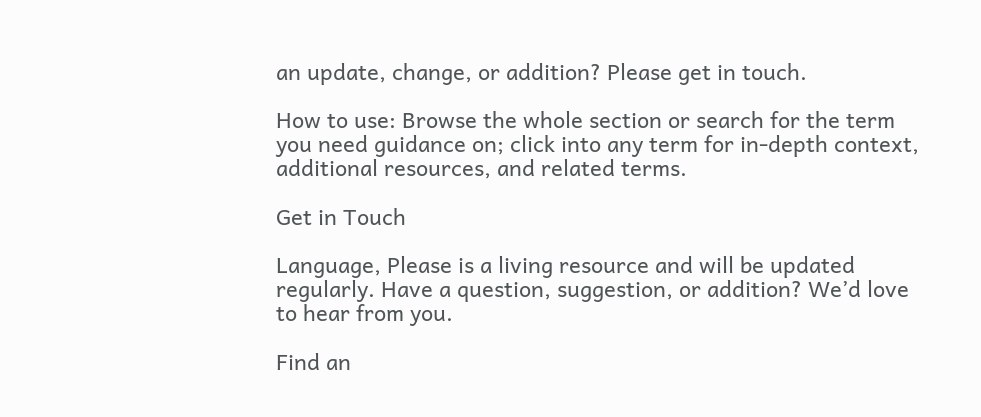an update, change, or addition? Please get in touch.

How to use: Browse the whole section or search for the term you need guidance on; click into any term for in-depth context, additional resources, and related terms.

Get in Touch

Language, Please is a living resource and will be updated regularly. Have a question, suggestion, or addition? We’d love to hear from you.

Find an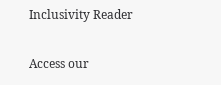Inclusivity Reader

Access our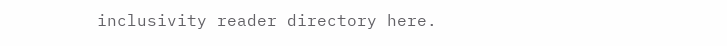inclusivity reader directory here.